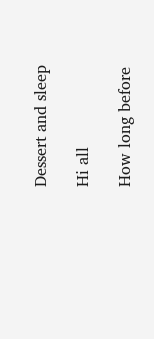Dessert and sleep

Hi all

How long before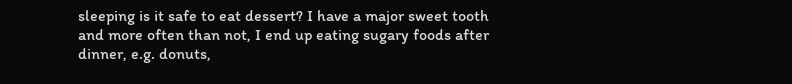sleeping is it safe to eat dessert? I have a major sweet tooth and more often than not, I end up eating sugary foods after dinner, e.g. donuts,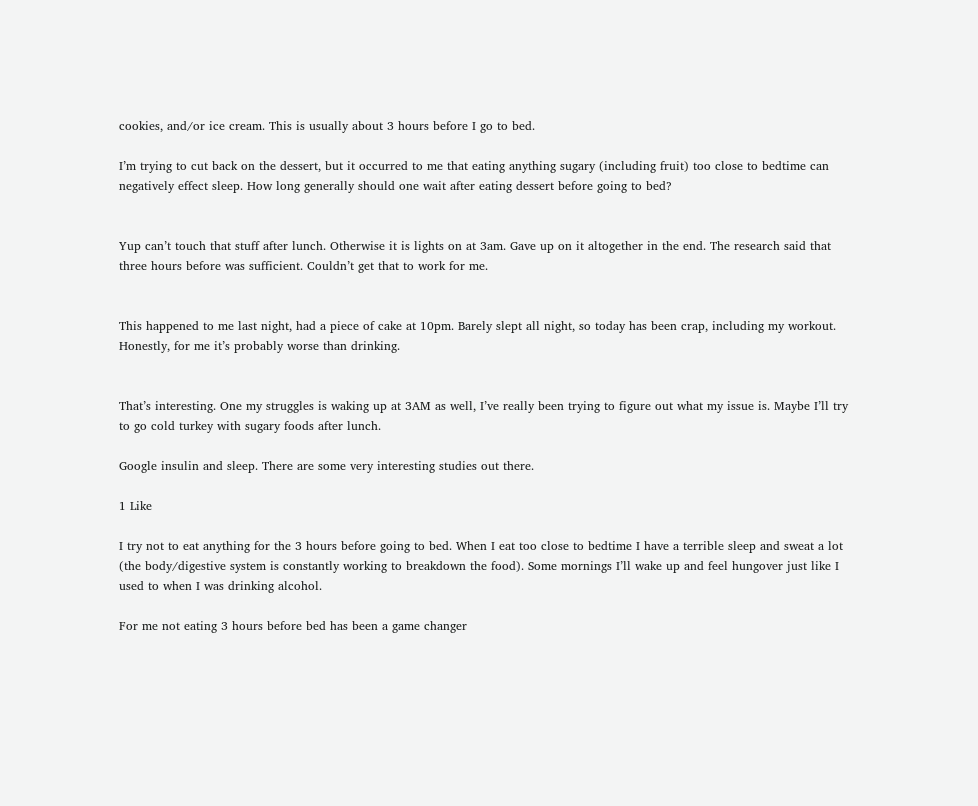cookies, and/or ice cream. This is usually about 3 hours before I go to bed.

I’m trying to cut back on the dessert, but it occurred to me that eating anything sugary (including fruit) too close to bedtime can negatively effect sleep. How long generally should one wait after eating dessert before going to bed?


Yup can’t touch that stuff after lunch. Otherwise it is lights on at 3am. Gave up on it altogether in the end. The research said that three hours before was sufficient. Couldn’t get that to work for me.


This happened to me last night, had a piece of cake at 10pm. Barely slept all night, so today has been crap, including my workout. Honestly, for me it’s probably worse than drinking.


That’s interesting. One my struggles is waking up at 3AM as well, I’ve really been trying to figure out what my issue is. Maybe I’ll try to go cold turkey with sugary foods after lunch.

Google insulin and sleep. There are some very interesting studies out there.

1 Like

I try not to eat anything for the 3 hours before going to bed. When I eat too close to bedtime I have a terrible sleep and sweat a lot (the body/digestive system is constantly working to breakdown the food). Some mornings I’ll wake up and feel hungover just like I used to when I was drinking alcohol.

For me not eating 3 hours before bed has been a game changer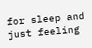for sleep and just feeling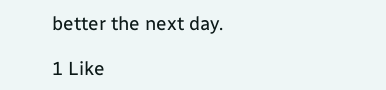better the next day.

1 Like